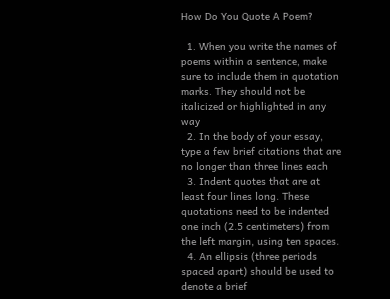How Do You Quote A Poem?

  1. When you write the names of poems within a sentence, make sure to include them in quotation marks. They should not be italicized or highlighted in any way
  2. In the body of your essay, type a few brief citations that are no longer than three lines each
  3. Indent quotes that are at least four lines long. These quotations need to be indented one inch (2.5 centimeters) from the left margin, using ten spaces.
  4. An ellipsis (three periods spaced apart) should be used to denote a brief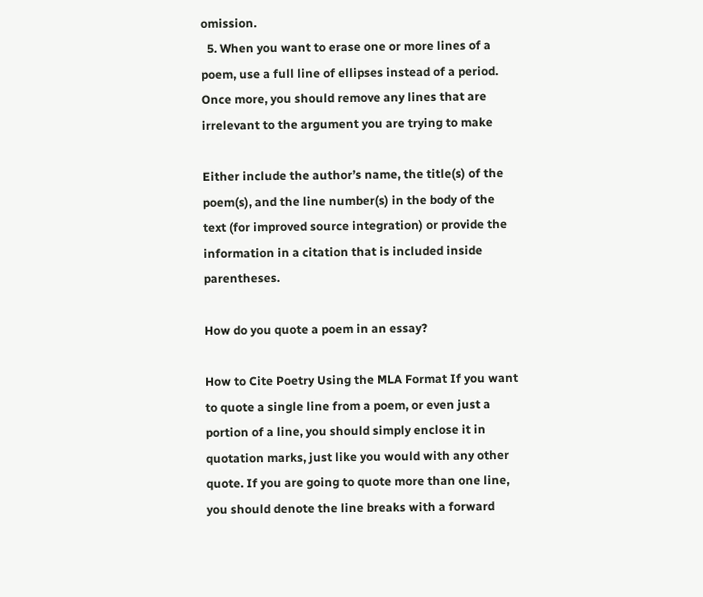omission.
  5. When you want to erase one or more lines of a poem, use a full line of ellipses instead of a period. Once more, you should remove any lines that are irrelevant to the argument you are trying to make

Either include the author’s name, the title(s) of the poem(s), and the line number(s) in the body of the text (for improved source integration) or provide the information in a citation that is included inside parentheses.

How do you quote a poem in an essay?

How to Cite Poetry Using the MLA Format If you want to quote a single line from a poem, or even just a portion of a line, you should simply enclose it in quotation marks, just like you would with any other quote. If you are going to quote more than one line, you should denote the line breaks with a forward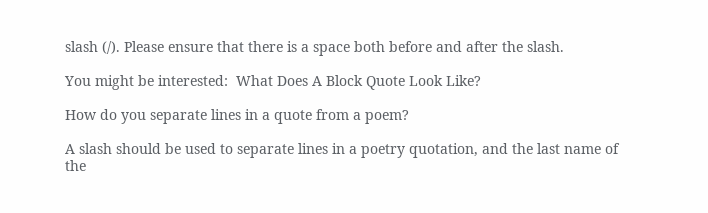slash (/). Please ensure that there is a space both before and after the slash.

You might be interested:  What Does A Block Quote Look Like?

How do you separate lines in a quote from a poem?

A slash should be used to separate lines in a poetry quotation, and the last name of the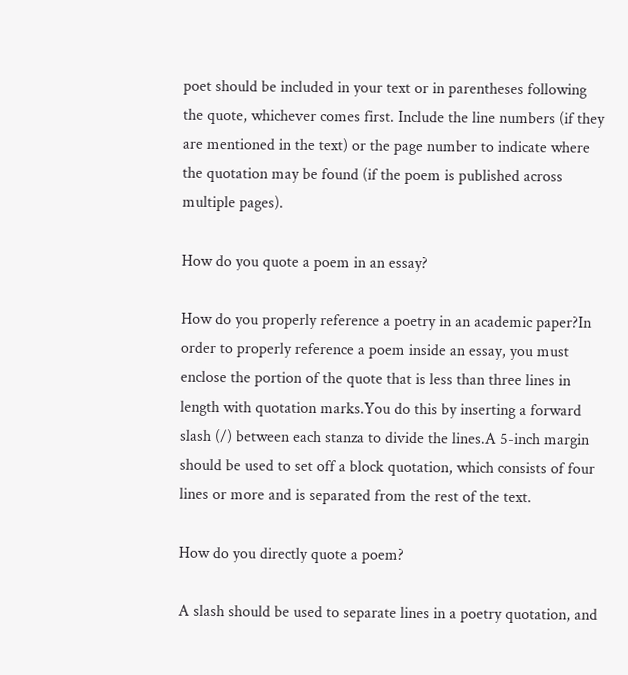poet should be included in your text or in parentheses following the quote, whichever comes first. Include the line numbers (if they are mentioned in the text) or the page number to indicate where the quotation may be found (if the poem is published across multiple pages).

How do you quote a poem in an essay?

How do you properly reference a poetry in an academic paper?In order to properly reference a poem inside an essay, you must enclose the portion of the quote that is less than three lines in length with quotation marks.You do this by inserting a forward slash (/) between each stanza to divide the lines.A 5-inch margin should be used to set off a block quotation, which consists of four lines or more and is separated from the rest of the text.

How do you directly quote a poem?

A slash should be used to separate lines in a poetry quotation, and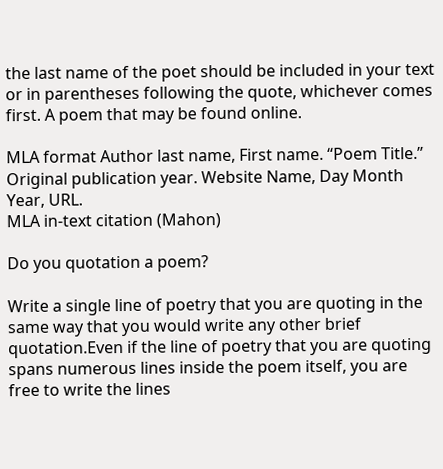the last name of the poet should be included in your text or in parentheses following the quote, whichever comes first. A poem that may be found online.

MLA format Author last name, First name. “Poem Title.” Original publication year. Website Name, Day Month Year, URL.
MLA in-text citation (Mahon)

Do you quotation a poem?

Write a single line of poetry that you are quoting in the same way that you would write any other brief quotation.Even if the line of poetry that you are quoting spans numerous lines inside the poem itself, you are free to write the lines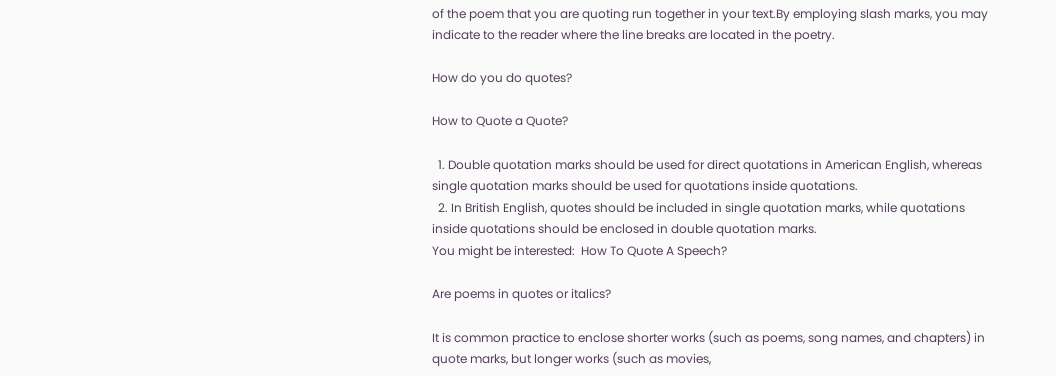of the poem that you are quoting run together in your text.By employing slash marks, you may indicate to the reader where the line breaks are located in the poetry.

How do you do quotes?

How to Quote a Quote?

  1. Double quotation marks should be used for direct quotations in American English, whereas single quotation marks should be used for quotations inside quotations.
  2. In British English, quotes should be included in single quotation marks, while quotations inside quotations should be enclosed in double quotation marks.
You might be interested:  How To Quote A Speech?

Are poems in quotes or italics?

It is common practice to enclose shorter works (such as poems, song names, and chapters) in quote marks, but longer works (such as movies,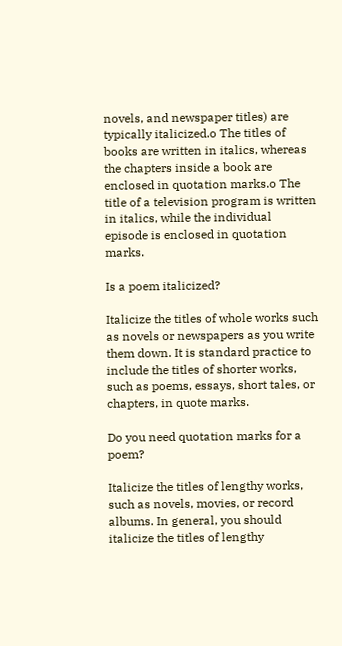novels, and newspaper titles) are typically italicized.o The titles of books are written in italics, whereas the chapters inside a book are enclosed in quotation marks.o The title of a television program is written in italics, while the individual episode is enclosed in quotation marks.

Is a poem italicized?

Italicize the titles of whole works such as novels or newspapers as you write them down. It is standard practice to include the titles of shorter works, such as poems, essays, short tales, or chapters, in quote marks.

Do you need quotation marks for a poem?

Italicize the titles of lengthy works, such as novels, movies, or record albums. In general, you should italicize the titles of lengthy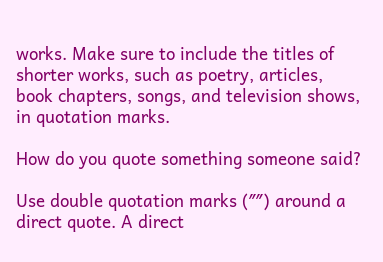works. Make sure to include the titles of shorter works, such as poetry, articles, book chapters, songs, and television shows, in quotation marks.

How do you quote something someone said?

Use double quotation marks (″″) around a direct quote. A direct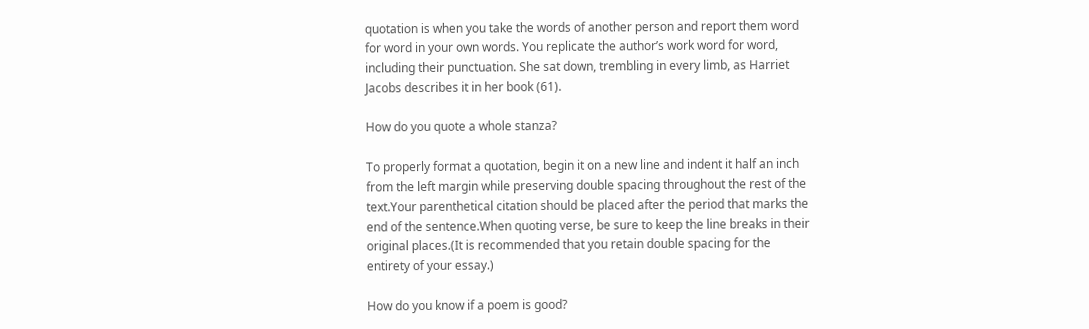quotation is when you take the words of another person and report them word for word in your own words. You replicate the author’s work word for word, including their punctuation. She sat down, trembling in every limb, as Harriet Jacobs describes it in her book (61).

How do you quote a whole stanza?

To properly format a quotation, begin it on a new line and indent it half an inch from the left margin while preserving double spacing throughout the rest of the text.Your parenthetical citation should be placed after the period that marks the end of the sentence.When quoting verse, be sure to keep the line breaks in their original places.(It is recommended that you retain double spacing for the entirety of your essay.)

How do you know if a poem is good?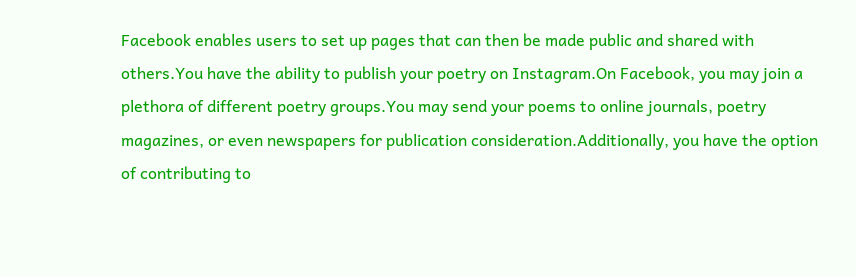Facebook enables users to set up pages that can then be made public and shared with others.You have the ability to publish your poetry on Instagram.On Facebook, you may join a plethora of different poetry groups.You may send your poems to online journals, poetry magazines, or even newspapers for publication consideration.Additionally, you have the option of contributing to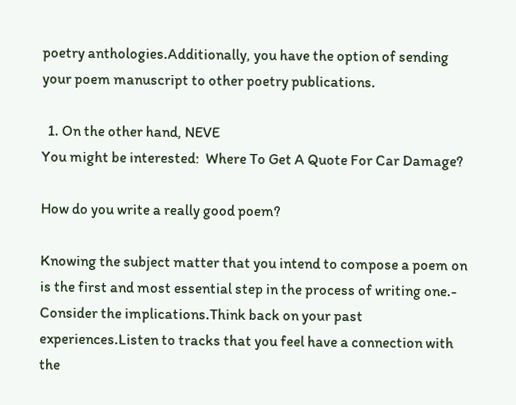poetry anthologies.Additionally, you have the option of sending your poem manuscript to other poetry publications.

  1. On the other hand, NEVE
You might be interested:  Where To Get A Quote For Car Damage?

How do you write a really good poem?

Knowing the subject matter that you intend to compose a poem on is the first and most essential step in the process of writing one.- Consider the implications.Think back on your past experiences.Listen to tracks that you feel have a connection with the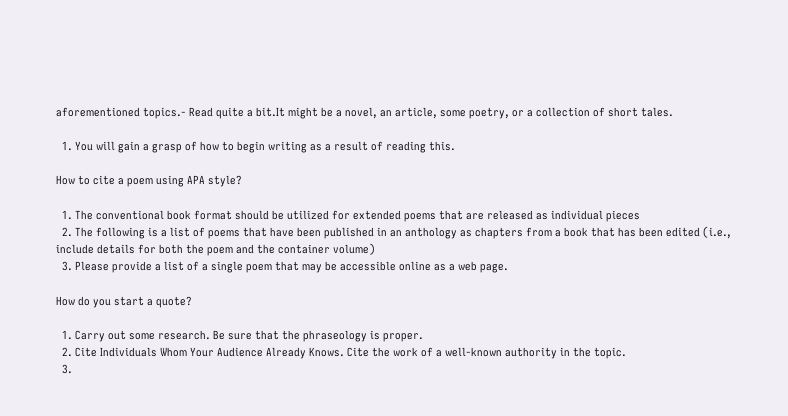aforementioned topics.- Read quite a bit.It might be a novel, an article, some poetry, or a collection of short tales.

  1. You will gain a grasp of how to begin writing as a result of reading this.

How to cite a poem using APA style?

  1. The conventional book format should be utilized for extended poems that are released as individual pieces
  2. The following is a list of poems that have been published in an anthology as chapters from a book that has been edited (i.e., include details for both the poem and the container volume)
  3. Please provide a list of a single poem that may be accessible online as a web page.

How do you start a quote?

  1. Carry out some research. Be sure that the phraseology is proper.
  2. Cite Individuals Whom Your Audience Already Knows. Cite the work of a well-known authority in the topic.
  3.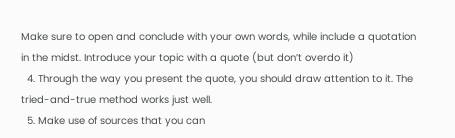Make sure to open and conclude with your own words, while include a quotation in the midst. Introduce your topic with a quote (but don’t overdo it)
  4. Through the way you present the quote, you should draw attention to it. The tried-and-true method works just well.
  5. Make use of sources that you can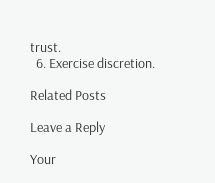trust.
  6. Exercise discretion.

Related Posts

Leave a Reply

Your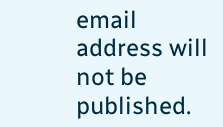email address will not be published.